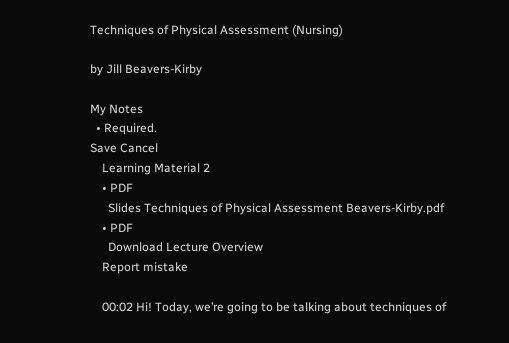Techniques of Physical Assessment (Nursing)

by Jill Beavers-Kirby

My Notes
  • Required.
Save Cancel
    Learning Material 2
    • PDF
      Slides Techniques of Physical Assessment Beavers-Kirby.pdf
    • PDF
      Download Lecture Overview
    Report mistake

    00:02 Hi! Today, we’re going to be talking about techniques of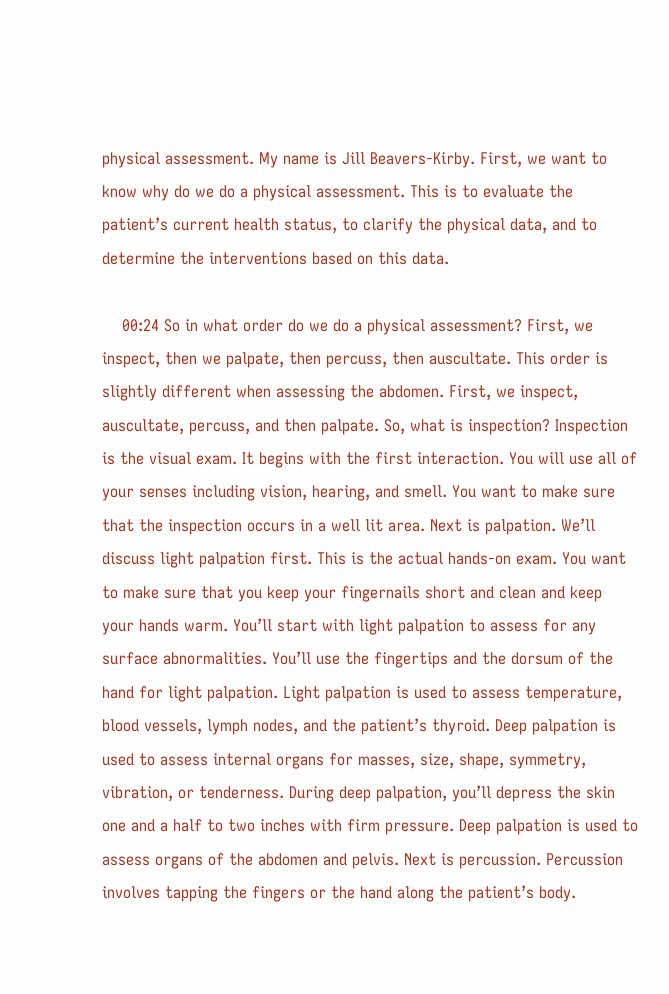physical assessment. My name is Jill Beavers-Kirby. First, we want to know why do we do a physical assessment. This is to evaluate the patient’s current health status, to clarify the physical data, and to determine the interventions based on this data.

    00:24 So in what order do we do a physical assessment? First, we inspect, then we palpate, then percuss, then auscultate. This order is slightly different when assessing the abdomen. First, we inspect, auscultate, percuss, and then palpate. So, what is inspection? Inspection is the visual exam. It begins with the first interaction. You will use all of your senses including vision, hearing, and smell. You want to make sure that the inspection occurs in a well lit area. Next is palpation. We’ll discuss light palpation first. This is the actual hands-on exam. You want to make sure that you keep your fingernails short and clean and keep your hands warm. You’ll start with light palpation to assess for any surface abnormalities. You’ll use the fingertips and the dorsum of the hand for light palpation. Light palpation is used to assess temperature, blood vessels, lymph nodes, and the patient’s thyroid. Deep palpation is used to assess internal organs for masses, size, shape, symmetry, vibration, or tenderness. During deep palpation, you’ll depress the skin one and a half to two inches with firm pressure. Deep palpation is used to assess organs of the abdomen and pelvis. Next is percussion. Percussion involves tapping the fingers or the hand along the patient’s body.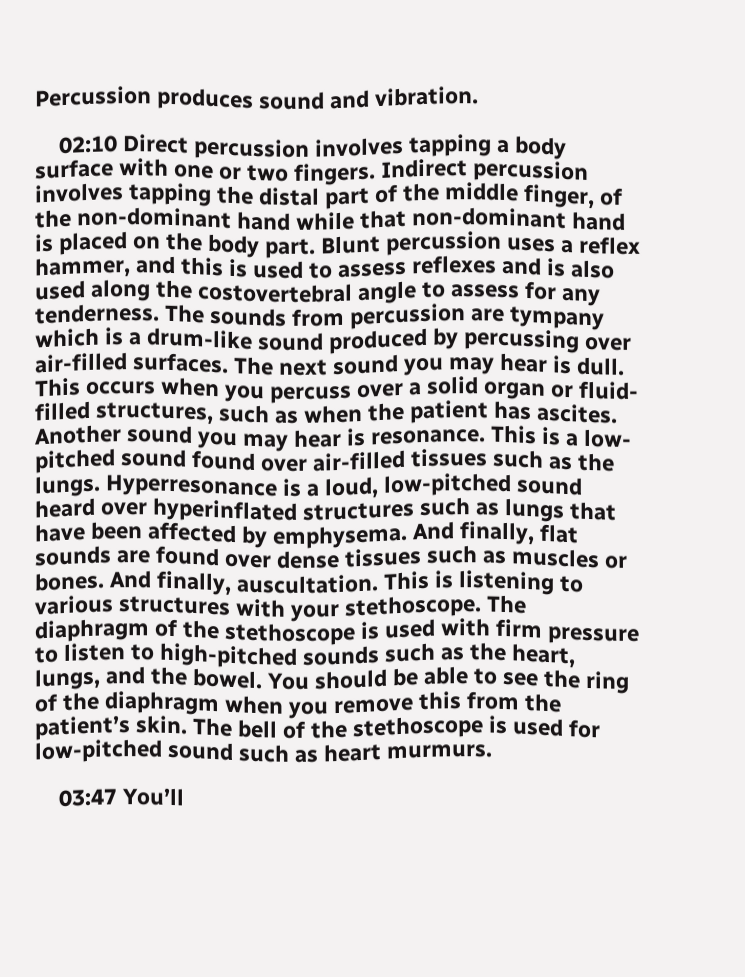Percussion produces sound and vibration.

    02:10 Direct percussion involves tapping a body surface with one or two fingers. Indirect percussion involves tapping the distal part of the middle finger, of the non-dominant hand while that non-dominant hand is placed on the body part. Blunt percussion uses a reflex hammer, and this is used to assess reflexes and is also used along the costovertebral angle to assess for any tenderness. The sounds from percussion are tympany which is a drum-like sound produced by percussing over air-filled surfaces. The next sound you may hear is dull. This occurs when you percuss over a solid organ or fluid-filled structures, such as when the patient has ascites. Another sound you may hear is resonance. This is a low-pitched sound found over air-filled tissues such as the lungs. Hyperresonance is a loud, low-pitched sound heard over hyperinflated structures such as lungs that have been affected by emphysema. And finally, flat sounds are found over dense tissues such as muscles or bones. And finally, auscultation. This is listening to various structures with your stethoscope. The diaphragm of the stethoscope is used with firm pressure to listen to high-pitched sounds such as the heart, lungs, and the bowel. You should be able to see the ring of the diaphragm when you remove this from the patient’s skin. The bell of the stethoscope is used for low-pitched sound such as heart murmurs.

    03:47 You’ll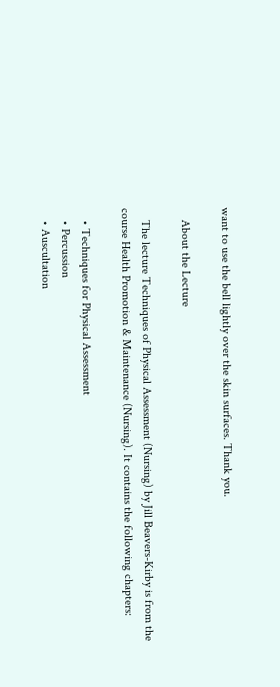want to use the bell lightly over the skin surfaces. Thank you.

    About the Lecture

    The lecture Techniques of Physical Assessment (Nursing) by Jill Beavers-Kirby is from the course Health Promotion & Maintenance (Nursing). It contains the following chapters:

    • Techniques for Physical Assessment
    • Percussion
    • Auscultation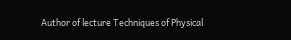Author of lecture Techniques of Physical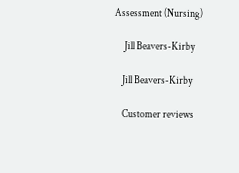Assessment (Nursing)

     Jill Beavers-Kirby

    Jill Beavers-Kirby

    Customer reviews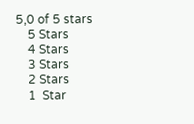5,0 of 5 stars
    5 Stars
    4 Stars
    3 Stars
    2 Stars
    1  Star